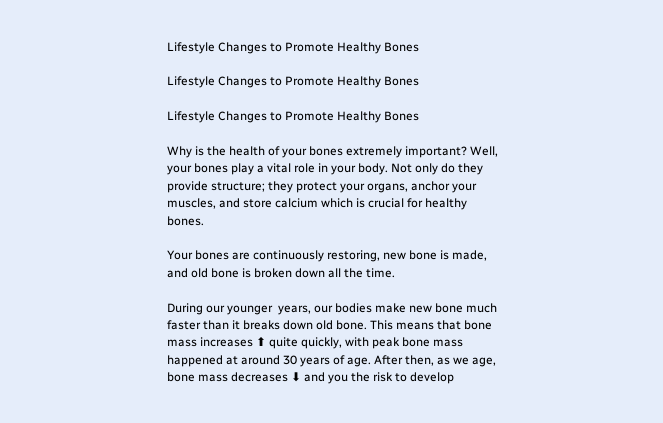Lifestyle Changes to Promote Healthy Bones

Lifestyle Changes to Promote Healthy Bones

Lifestyle Changes to Promote Healthy Bones

Why is the health of your bones extremely important? Well, your bones play a vital role in your body. Not only do they provide structure; they protect your organs, anchor your muscles, and store calcium which is crucial for healthy bones.

Your bones are continuously restoring, new bone is made, and old bone is broken down all the time.

During our younger  years, our bodies make new bone much faster than it breaks down old bone. This means that bone mass increases ⬆ quite quickly, with peak bone mass happened at around 30 years of age. After then, as we age, bone mass decreases ⬇ and you the risk to develop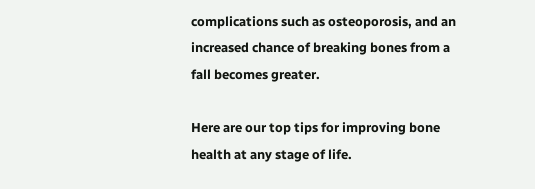complications such as osteoporosis, and an increased chance of breaking bones from a fall becomes greater.

Here are our top tips for improving bone health at any stage of life.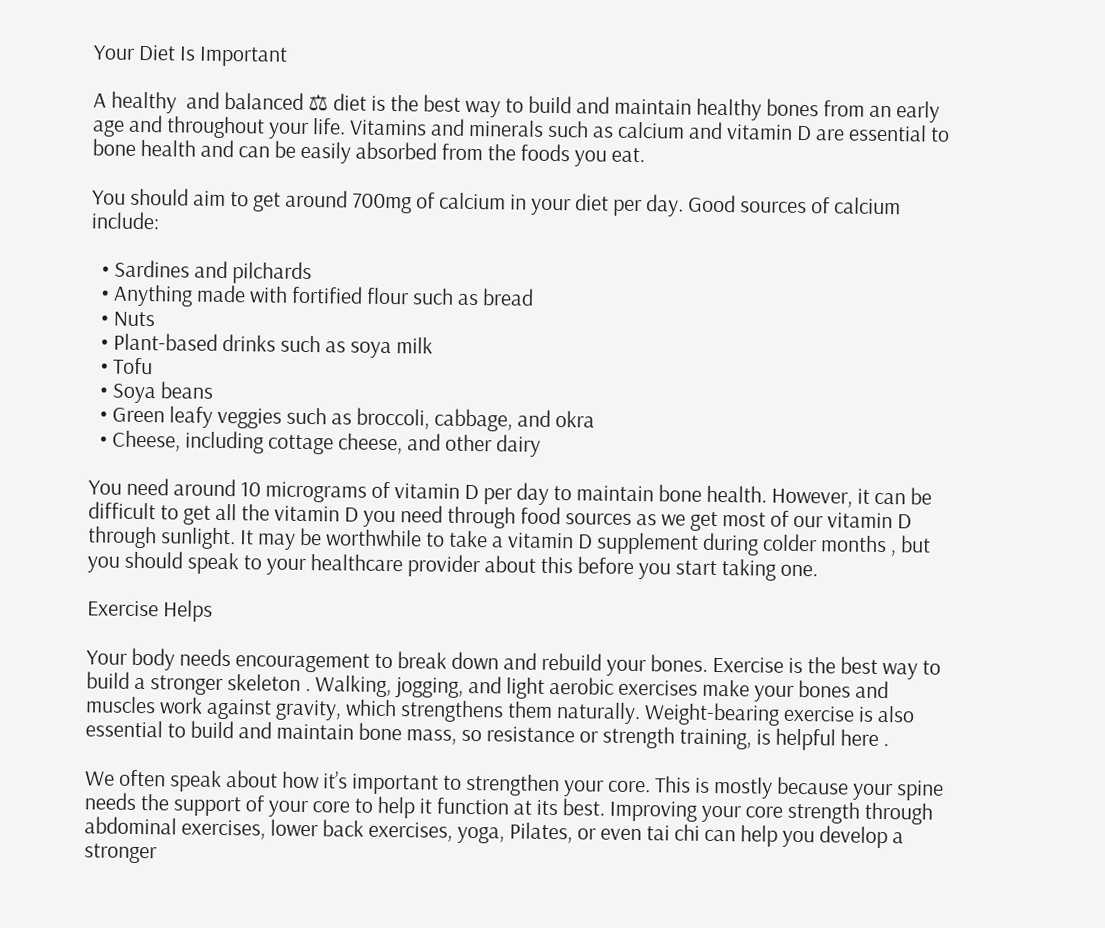Your Diet Is Important

A healthy  and balanced ⚖ diet is the best way to build and maintain healthy bones from an early age and throughout your life. Vitamins and minerals such as calcium and vitamin D are essential to bone health and can be easily absorbed from the foods you eat.

You should aim to get around 700mg of calcium in your diet per day. Good sources of calcium include:

  • Sardines and pilchards
  • Anything made with fortified flour such as bread
  • Nuts
  • Plant-based drinks such as soya milk
  • Tofu
  • Soya beans
  • Green leafy veggies such as broccoli, cabbage, and okra
  • Cheese, including cottage cheese, and other dairy

You need around 10 micrograms of vitamin D per day to maintain bone health. However, it can be difficult to get all the vitamin D you need through food sources as we get most of our vitamin D through sunlight. It may be worthwhile to take a vitamin D supplement during colder months , but you should speak to your healthcare provider about this before you start taking one.

Exercise Helps

Your body needs encouragement to break down and rebuild your bones. Exercise is the best way to build a stronger skeleton . Walking, jogging, and light aerobic exercises make your bones and muscles work against gravity, which strengthens them naturally. Weight-bearing exercise is also essential to build and maintain bone mass, so resistance or strength training, is helpful here .

We often speak about how it’s important to strengthen your core. This is mostly because your spine needs the support of your core to help it function at its best. Improving your core strength through abdominal exercises, lower back exercises, yoga, Pilates, or even tai chi can help you develop a stronger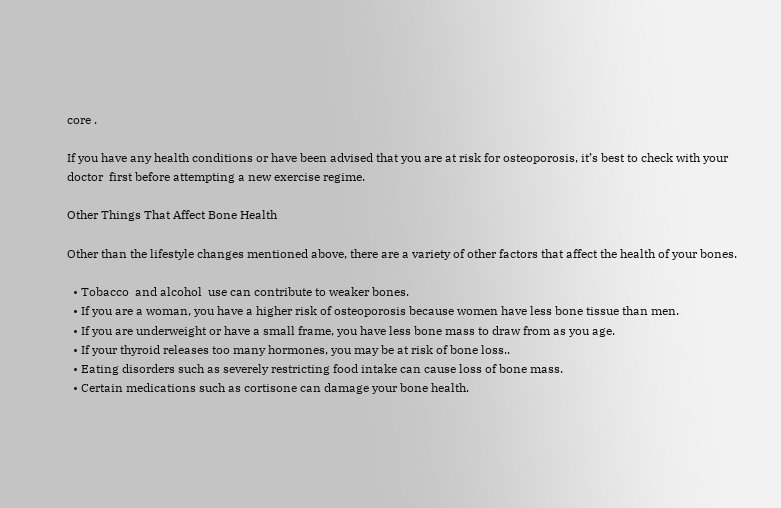core .

If you have any health conditions or have been advised that you are at risk for osteoporosis, it’s best to check with your doctor  first before attempting a new exercise regime.

Other Things That Affect Bone Health

Other than the lifestyle changes mentioned above, there are a variety of other factors that affect the health of your bones.

  • Tobacco  and alcohol  use can contribute to weaker bones.
  • If you are a woman, you have a higher risk of osteoporosis because women have less bone tissue than men.
  • If you are underweight or have a small frame, you have less bone mass to draw from as you age.
  • If your thyroid releases too many hormones, you may be at risk of bone loss..
  • Eating disorders such as severely restricting food intake can cause loss of bone mass.
  • Certain medications such as cortisone can damage your bone health.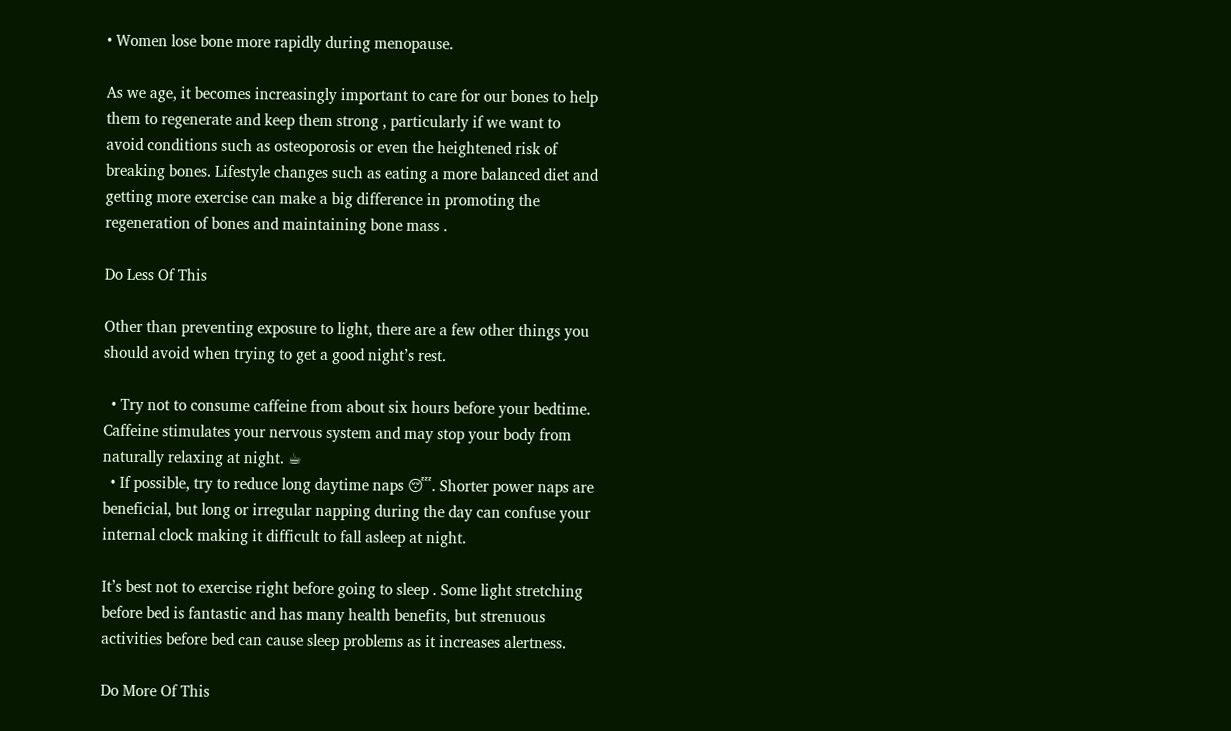• Women lose bone more rapidly during menopause.

As we age, it becomes increasingly important to care for our bones to help them to regenerate and keep them strong , particularly if we want to avoid conditions such as osteoporosis or even the heightened risk of breaking bones. Lifestyle changes such as eating a more balanced diet and getting more exercise can make a big difference in promoting the regeneration of bones and maintaining bone mass .

Do Less Of This

Other than preventing exposure to light, there are a few other things you should avoid when trying to get a good night’s rest.

  • Try not to consume caffeine from about six hours before your bedtime. Caffeine stimulates your nervous system and may stop your body from naturally relaxing at night. ☕
  • If possible, try to reduce long daytime naps 😴. Shorter power naps are beneficial, but long or irregular napping during the day can confuse your internal clock making it difficult to fall asleep at night.

It’s best not to exercise right before going to sleep . Some light stretching before bed is fantastic and has many health benefits, but strenuous activities before bed can cause sleep problems as it increases alertness.

Do More Of This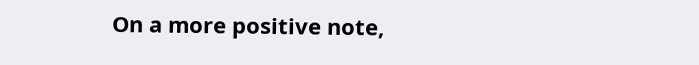On a more positive note,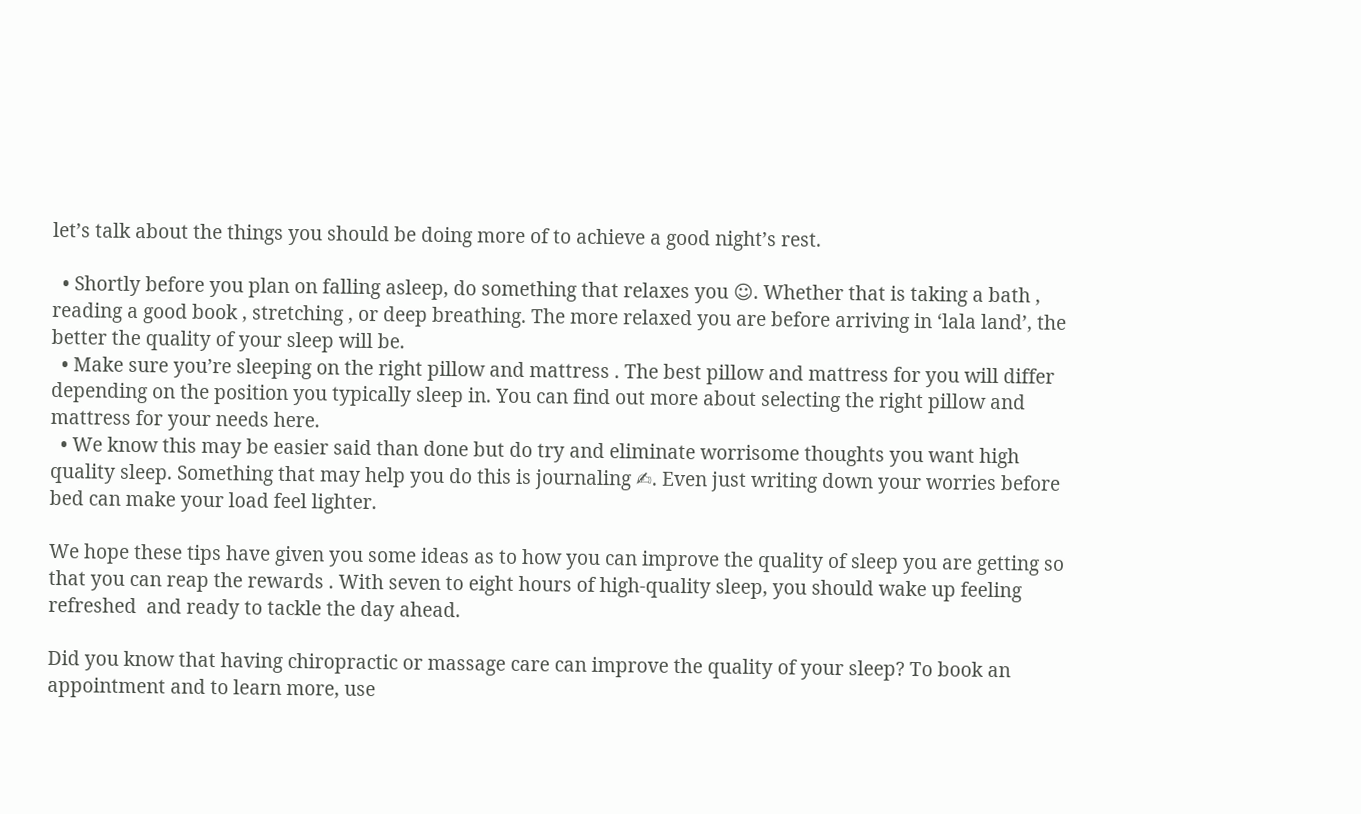let’s talk about the things you should be doing more of to achieve a good night’s rest.

  • Shortly before you plan on falling asleep, do something that relaxes you ☺. Whether that is taking a bath , reading a good book , stretching , or deep breathing. The more relaxed you are before arriving in ‘lala land’, the better the quality of your sleep will be.
  • Make sure you’re sleeping on the right pillow and mattress . The best pillow and mattress for you will differ depending on the position you typically sleep in. You can find out more about selecting the right pillow and mattress for your needs here.
  • We know this may be easier said than done but do try and eliminate worrisome thoughts you want high quality sleep. Something that may help you do this is journaling ✍. Even just writing down your worries before bed can make your load feel lighter.

We hope these tips have given you some ideas as to how you can improve the quality of sleep you are getting so that you can reap the rewards . With seven to eight hours of high-quality sleep, you should wake up feeling refreshed  and ready to tackle the day ahead.

Did you know that having chiropractic or massage care can improve the quality of your sleep? To book an appointment and to learn more, use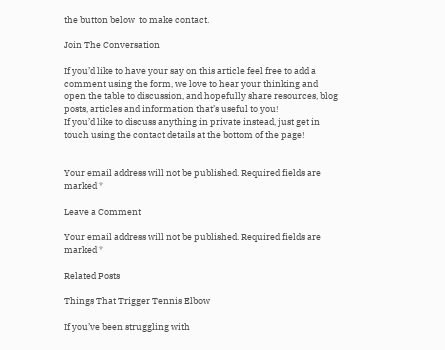the button below  to make contact.

Join The Conversation

If you’d like to have your say on this article feel free to add a comment using the form, we love to hear your thinking and open the table to discussion, and hopefully share resources, blog posts, articles and information that’s useful to you!
If you’d like to discuss anything in private instead, just get in touch using the contact details at the bottom of the page!


Your email address will not be published. Required fields are marked *

Leave a Comment

Your email address will not be published. Required fields are marked *

Related Posts

Things That Trigger Tennis Elbow

If you’ve been struggling with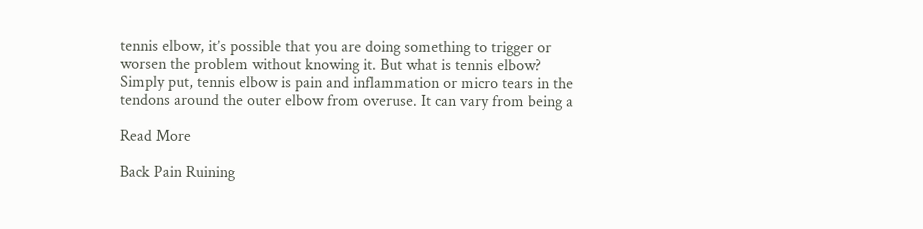tennis elbow, it’s possible that you are doing something to trigger or worsen the problem without knowing it. But what is tennis elbow?  Simply put, tennis elbow is pain and inflammation or micro tears in the tendons around the outer elbow from overuse. It can vary from being a

Read More

Back Pain Ruining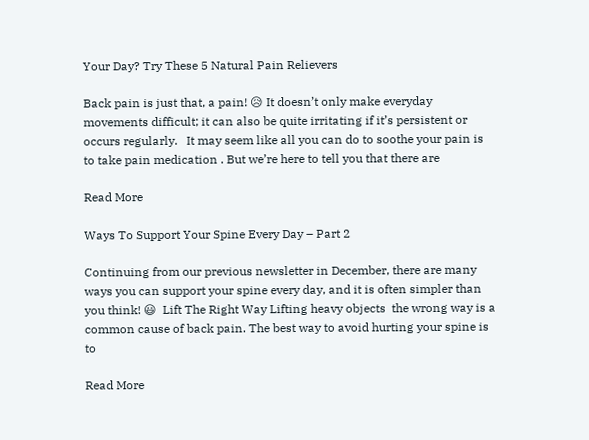Your Day? Try These 5 Natural Pain Relievers

Back pain is just that, a pain! 😥 It doesn’t only make everyday movements difficult; it can also be quite irritating if it’s persistent or occurs regularly.   It may seem like all you can do to soothe your pain is to take pain medication . But we’re here to tell you that there are

Read More

Ways To Support Your Spine Every Day – Part 2

Continuing from our previous newsletter in December, there are many ways you can support your spine every day, and it is often simpler than you think! 😃  Lift The Right Way Lifting heavy objects  the wrong way is a common cause of back pain. The best way to avoid hurting your spine is to

Read More